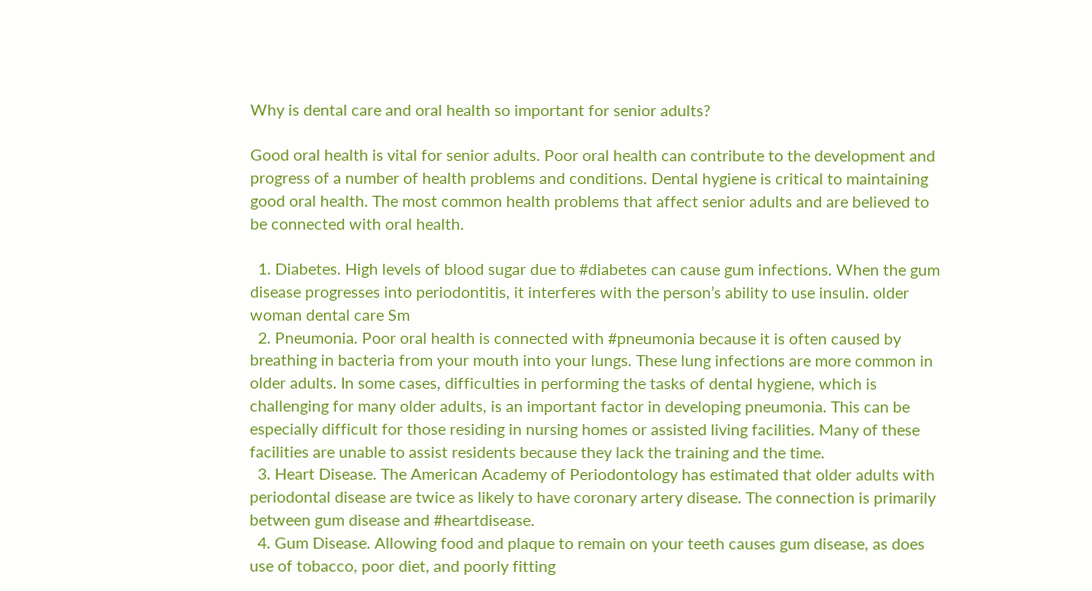Why is dental care and oral health so important for senior adults?

Good oral health is vital for senior adults. Poor oral health can contribute to the development and progress of a number of health problems and conditions. Dental hygiene is critical to maintaining good oral health. The most common health problems that affect senior adults and are believed to be connected with oral health.

  1. Diabetes. High levels of blood sugar due to #diabetes can cause gum infections. When the gum disease progresses into periodontitis, it interferes with the person’s ability to use insulin. older woman dental care Sm
  2. Pneumonia. Poor oral health is connected with #pneumonia because it is often caused by breathing in bacteria from your mouth into your lungs. These lung infections are more common in older adults. In some cases, difficulties in performing the tasks of dental hygiene, which is challenging for many older adults, is an important factor in developing pneumonia. This can be especially difficult for those residing in nursing homes or assisted living facilities. Many of these facilities are unable to assist residents because they lack the training and the time.
  3. Heart Disease. The American Academy of Periodontology has estimated that older adults with periodontal disease are twice as likely to have coronary artery disease. The connection is primarily between gum disease and #heartdisease.
  4. Gum Disease. Allowing food and plaque to remain on your teeth causes gum disease, as does use of tobacco, poor diet, and poorly fitting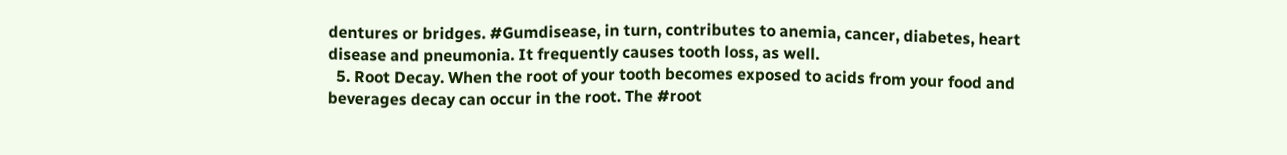dentures or bridges. #Gumdisease, in turn, contributes to anemia, cancer, diabetes, heart disease and pneumonia. It frequently causes tooth loss, as well.
  5. Root Decay. When the root of your tooth becomes exposed to acids from your food and beverages decay can occur in the root. The #root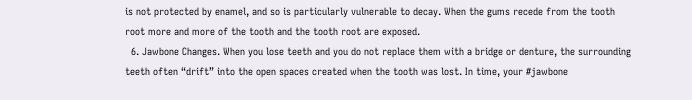is not protected by enamel, and so is particularly vulnerable to decay. When the gums recede from the tooth root more and more of the tooth and the tooth root are exposed.
  6. Jawbone Changes. When you lose teeth and you do not replace them with a bridge or denture, the surrounding teeth often “drift” into the open spaces created when the tooth was lost. In time, your #jawbone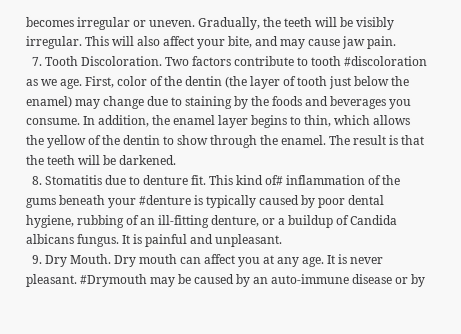becomes irregular or uneven. Gradually, the teeth will be visibly irregular. This will also affect your bite, and may cause jaw pain.
  7. Tooth Discoloration. Two factors contribute to tooth #discoloration as we age. First, color of the dentin (the layer of tooth just below the enamel) may change due to staining by the foods and beverages you consume. In addition, the enamel layer begins to thin, which allows the yellow of the dentin to show through the enamel. The result is that the teeth will be darkened.
  8. Stomatitis due to denture fit. This kind of# inflammation of the gums beneath your #denture is typically caused by poor dental hygiene, rubbing of an ill-fitting denture, or a buildup of Candida albicans fungus. It is painful and unpleasant.
  9. Dry Mouth. Dry mouth can affect you at any age. It is never pleasant. #Drymouth may be caused by an auto-immune disease or by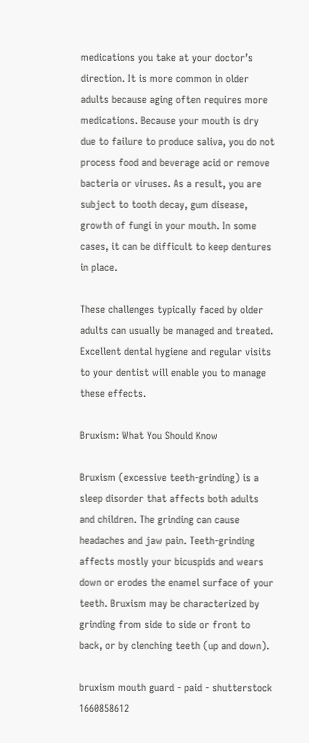medications you take at your doctor’s direction. It is more common in older adults because aging often requires more medications. Because your mouth is dry due to failure to produce saliva, you do not process food and beverage acid or remove bacteria or viruses. As a result, you are subject to tooth decay, gum disease, growth of fungi in your mouth. In some cases, it can be difficult to keep dentures in place.

These challenges typically faced by older adults can usually be managed and treated. Excellent dental hygiene and regular visits to your dentist will enable you to manage these effects.

Bruxism: What You Should Know

Bruxism (excessive teeth-grinding) is a sleep disorder that affects both adults and children. The grinding can cause headaches and jaw pain. Teeth-grinding affects mostly your bicuspids and wears down or erodes the enamel surface of your teeth. Bruxism may be characterized by grinding from side to side or front to back, or by clenching teeth (up and down).

bruxism mouth guard - paid - shutterstock 1660858612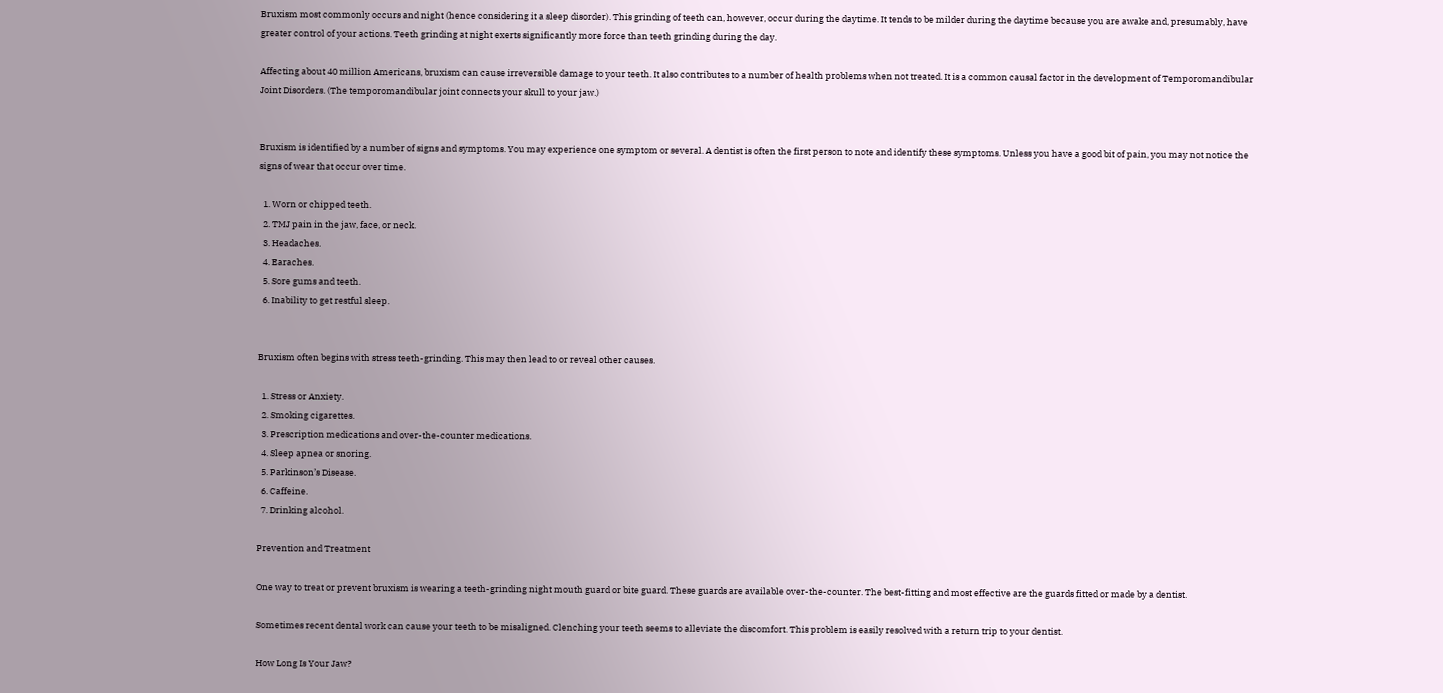Bruxism most commonly occurs and night (hence considering it a sleep disorder). This grinding of teeth can, however, occur during the daytime. It tends to be milder during the daytime because you are awake and, presumably, have greater control of your actions. Teeth grinding at night exerts significantly more force than teeth grinding during the day.

Affecting about 40 million Americans, bruxism can cause irreversible damage to your teeth. It also contributes to a number of health problems when not treated. It is a common causal factor in the development of Temporomandibular Joint Disorders. (The temporomandibular joint connects your skull to your jaw.)


Bruxism is identified by a number of signs and symptoms. You may experience one symptom or several. A dentist is often the first person to note and identify these symptoms. Unless you have a good bit of pain, you may not notice the signs of wear that occur over time.

  1. Worn or chipped teeth.
  2. TMJ pain in the jaw, face, or neck.
  3. Headaches.
  4. Earaches.
  5. Sore gums and teeth.
  6. Inability to get restful sleep.


Bruxism often begins with stress teeth-grinding. This may then lead to or reveal other causes.

  1. Stress or Anxiety.
  2. Smoking cigarettes.
  3. Prescription medications and over-the-counter medications.
  4. Sleep apnea or snoring.
  5. Parkinson’s Disease.
  6. Caffeine.
  7. Drinking alcohol.

Prevention and Treatment

One way to treat or prevent bruxism is wearing a teeth-grinding night mouth guard or bite guard. These guards are available over-the-counter. The best-fitting and most effective are the guards fitted or made by a dentist.

Sometimes recent dental work can cause your teeth to be misaligned. Clenching your teeth seems to alleviate the discomfort. This problem is easily resolved with a return trip to your dentist.

How Long Is Your Jaw?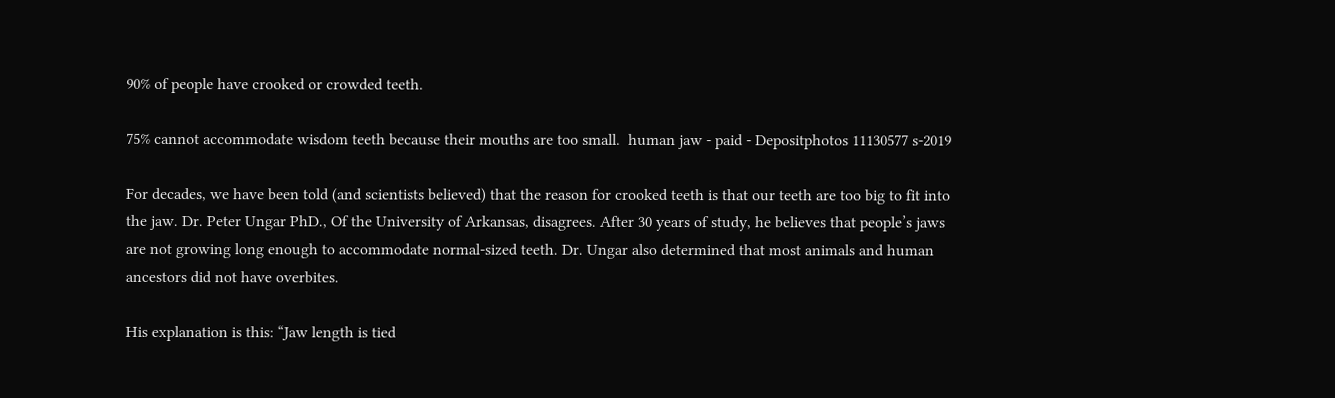90% of people have crooked or crowded teeth.

75% cannot accommodate wisdom teeth because their mouths are too small.  human jaw - paid - Depositphotos 11130577 s-2019

For decades, we have been told (and scientists believed) that the reason for crooked teeth is that our teeth are too big to fit into the jaw. Dr. Peter Ungar PhD., Of the University of Arkansas, disagrees. After 30 years of study, he believes that people’s jaws are not growing long enough to accommodate normal-sized teeth. Dr. Ungar also determined that most animals and human ancestors did not have overbites.

His explanation is this: “Jaw length is tied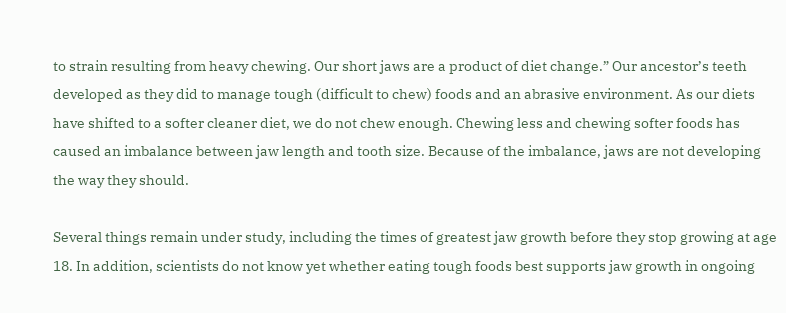to strain resulting from heavy chewing. Our short jaws are a product of diet change.” Our ancestor’s teeth developed as they did to manage tough (difficult to chew) foods and an abrasive environment. As our diets have shifted to a softer cleaner diet, we do not chew enough. Chewing less and chewing softer foods has caused an imbalance between jaw length and tooth size. Because of the imbalance, jaws are not developing the way they should.

Several things remain under study, including the times of greatest jaw growth before they stop growing at age 18. In addition, scientists do not know yet whether eating tough foods best supports jaw growth in ongoing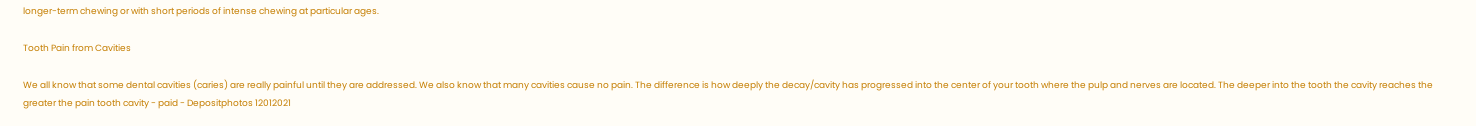longer-term chewing or with short periods of intense chewing at particular ages.

Tooth Pain from Cavities

We all know that some dental cavities (caries) are really painful until they are addressed. We also know that many cavities cause no pain. The difference is how deeply the decay/cavity has progressed into the center of your tooth where the pulp and nerves are located. The deeper into the tooth the cavity reaches the greater the pain tooth cavity - paid - Depositphotos 12012021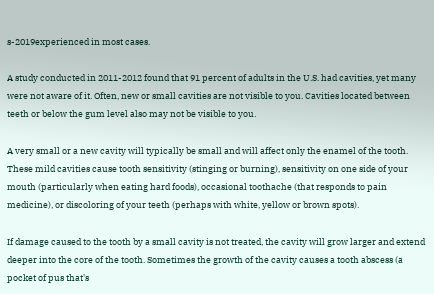s-2019experienced in most cases.

A study conducted in 2011-2012 found that 91 percent of adults in the U.S. had cavities, yet many were not aware of it. Often, new or small cavities are not visible to you. Cavities located between teeth or below the gum level also may not be visible to you.

A very small or a new cavity will typically be small and will affect only the enamel of the tooth. These mild cavities cause tooth sensitivity (stinging or burning), sensitivity on one side of your mouth (particularly when eating hard foods), occasional toothache (that responds to pain medicine), or discoloring of your teeth (perhaps with white, yellow or brown spots).

If damage caused to the tooth by a small cavity is not treated, the cavity will grow larger and extend deeper into the core of the tooth. Sometimes the growth of the cavity causes a tooth abscess (a pocket of pus that's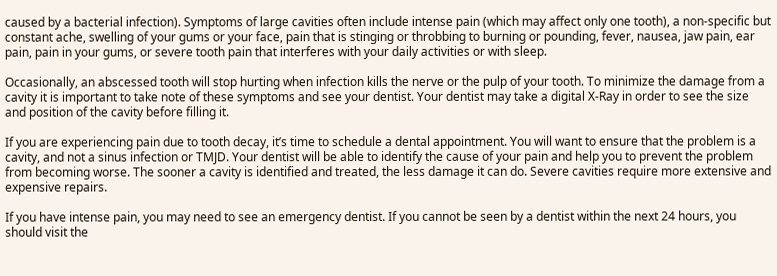caused by a bacterial infection). Symptoms of large cavities often include intense pain (which may affect only one tooth), a non-specific but constant ache, swelling of your gums or your face, pain that is stinging or throbbing to burning or pounding, fever, nausea, jaw pain, ear pain, pain in your gums, or severe tooth pain that interferes with your daily activities or with sleep.

Occasionally, an abscessed tooth will stop hurting when infection kills the nerve or the pulp of your tooth. To minimize the damage from a cavity it is important to take note of these symptoms and see your dentist. Your dentist may take a digital X-Ray in order to see the size and position of the cavity before filling it.

If you are experiencing pain due to tooth decay, it’s time to schedule a dental appointment. You will want to ensure that the problem is a cavity, and not a sinus infection or TMJD. Your dentist will be able to identify the cause of your pain and help you to prevent the problem from becoming worse. The sooner a cavity is identified and treated, the less damage it can do. Severe cavities require more extensive and expensive repairs.

If you have intense pain, you may need to see an emergency dentist. If you cannot be seen by a dentist within the next 24 hours, you should visit the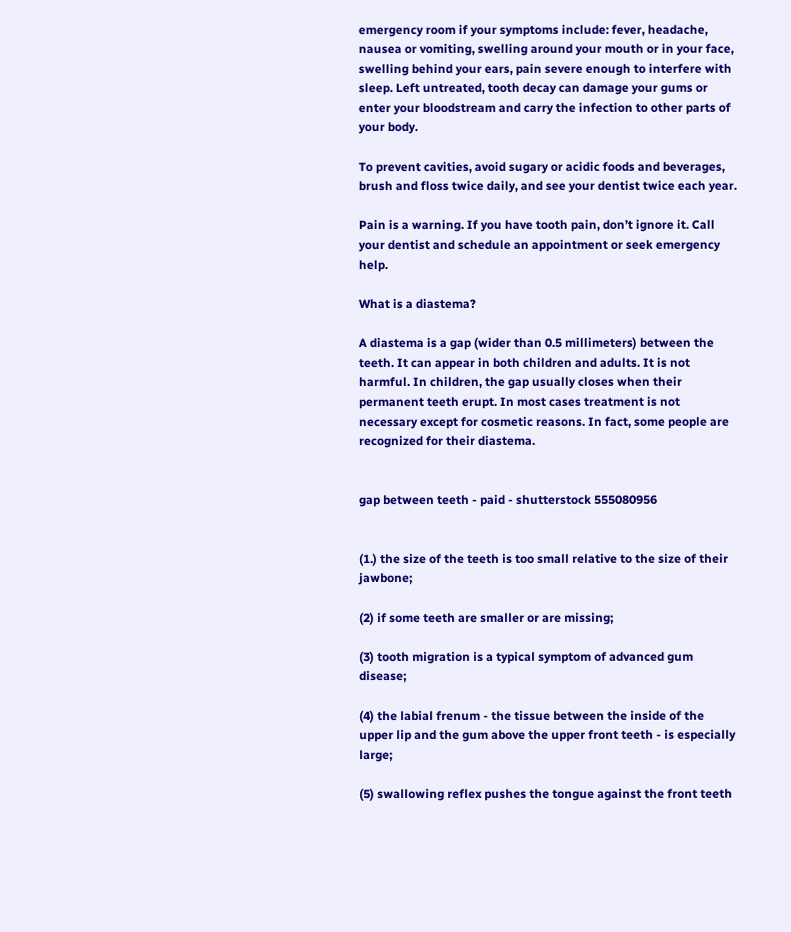emergency room if your symptoms include: fever, headache, nausea or vomiting, swelling around your mouth or in your face, swelling behind your ears, pain severe enough to interfere with sleep. Left untreated, tooth decay can damage your gums or enter your bloodstream and carry the infection to other parts of your body.

To prevent cavities, avoid sugary or acidic foods and beverages, brush and floss twice daily, and see your dentist twice each year.

Pain is a warning. If you have tooth pain, don’t ignore it. Call your dentist and schedule an appointment or seek emergency help.

What is a diastema?

A diastema is a gap (wider than 0.5 millimeters) between the teeth. It can appear in both children and adults. It is not harmful. In children, the gap usually closes when their permanent teeth erupt. In most cases treatment is not necessary except for cosmetic reasons. In fact, some people are recognized for their diastema.


gap between teeth - paid - shutterstock 555080956


(1.) the size of the teeth is too small relative to the size of their jawbone;

(2) if some teeth are smaller or are missing;

(3) tooth migration is a typical symptom of advanced gum disease;

(4) the labial frenum - the tissue between the inside of the upper lip and the gum above the upper front teeth - is especially large;

(5) swallowing reflex pushes the tongue against the front teeth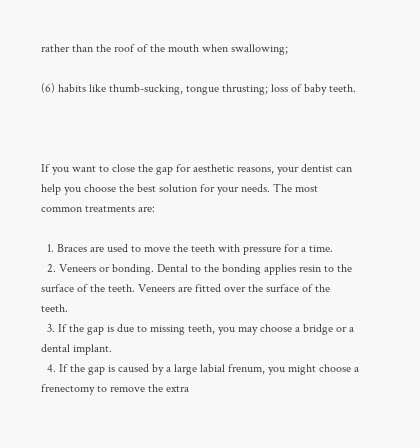rather than the roof of the mouth when swallowing;

(6) habits like thumb-sucking, tongue thrusting; loss of baby teeth.



If you want to close the gap for aesthetic reasons, your dentist can help you choose the best solution for your needs. The most common treatments are:

  1. Braces are used to move the teeth with pressure for a time.
  2. Veneers or bonding. Dental to the bonding applies resin to the surface of the teeth. Veneers are fitted over the surface of the teeth.
  3. If the gap is due to missing teeth, you may choose a bridge or a dental implant.
  4. If the gap is caused by a large labial frenum, you might choose a frenectomy to remove the extra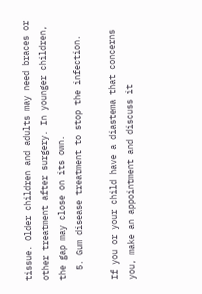tissue. Older children and adults may need braces or other treatment after surgery. In younger children, the gap may close on its own.
  5. Gum disease treatment to stop the infection.

If you or your child have a diastema that concerns you, make an appointment and discuss it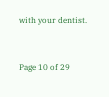with your dentist.


Page 10 of 29